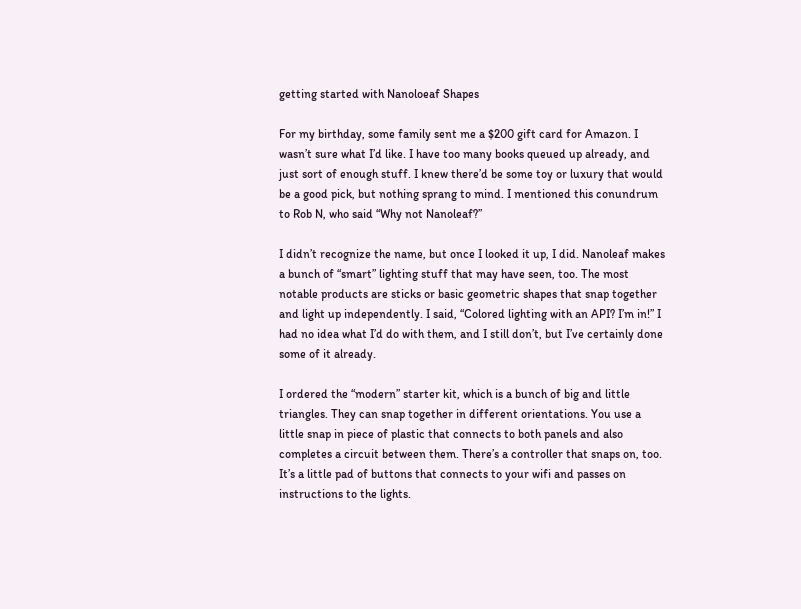getting started with Nanoloeaf Shapes

For my birthday, some family sent me a $200 gift card for Amazon. I wasn’t sure what I’d like. I have too many books queued up already, and just sort of enough stuff. I knew there’d be some toy or luxury that would be a good pick, but nothing sprang to mind. I mentioned this conundrum to Rob N, who said “Why not Nanoleaf?”

I didn’t recognize the name, but once I looked it up, I did. Nanoleaf makes a bunch of “smart” lighting stuff that may have seen, too. The most notable products are sticks or basic geometric shapes that snap together and light up independently. I said, “Colored lighting with an API? I’m in!” I had no idea what I’d do with them, and I still don’t, but I’ve certainly done some of it already.

I ordered the “modern” starter kit, which is a bunch of big and little triangles. They can snap together in different orientations. You use a little snap in piece of plastic that connects to both panels and also completes a circuit between them. There’s a controller that snaps on, too. It’s a little pad of buttons that connects to your wifi and passes on instructions to the lights.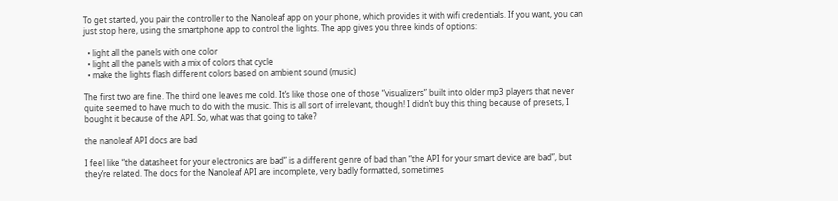To get started, you pair the controller to the Nanoleaf app on your phone, which provides it with wifi credentials. If you want, you can just stop here, using the smartphone app to control the lights. The app gives you three kinds of options:

  • light all the panels with one color
  • light all the panels with a mix of colors that cycle
  • make the lights flash different colors based on ambient sound (music)

The first two are fine. The third one leaves me cold. It’s like those one of those “visualizers” built into older mp3 players that never quite seemed to have much to do with the music. This is all sort of irrelevant, though! I didn’t buy this thing because of presets, I bought it because of the API. So, what was that going to take?

the nanoleaf API docs are bad

I feel like “the datasheet for your electronics are bad” is a different genre of bad than “the API for your smart device are bad”, but they’re related. The docs for the Nanoleaf API are incomplete, very badly formatted, sometimes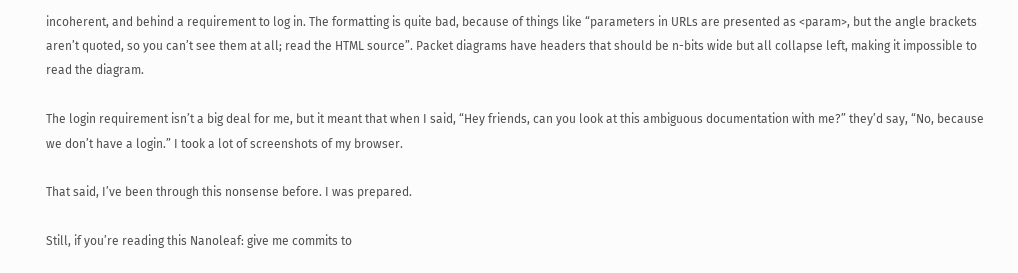incoherent, and behind a requirement to log in. The formatting is quite bad, because of things like “parameters in URLs are presented as <param>, but the angle brackets aren’t quoted, so you can’t see them at all; read the HTML source”. Packet diagrams have headers that should be n-bits wide but all collapse left, making it impossible to read the diagram.

The login requirement isn’t a big deal for me, but it meant that when I said, “Hey friends, can you look at this ambiguous documentation with me?” they’d say, “No, because we don’t have a login.” I took a lot of screenshots of my browser.

That said, I’ve been through this nonsense before. I was prepared.

Still, if you’re reading this Nanoleaf: give me commits to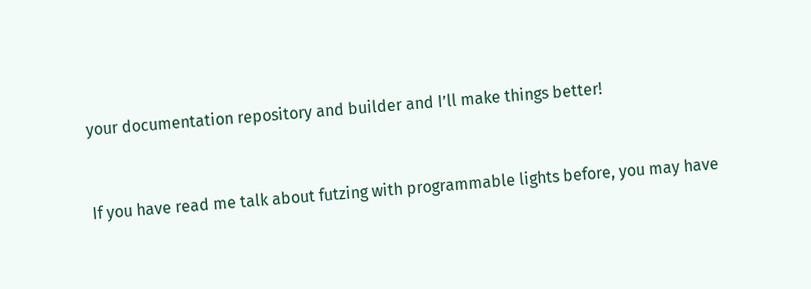your documentation repository and builder and I’ll make things better!


If you have read me talk about futzing with programmable lights before, you may have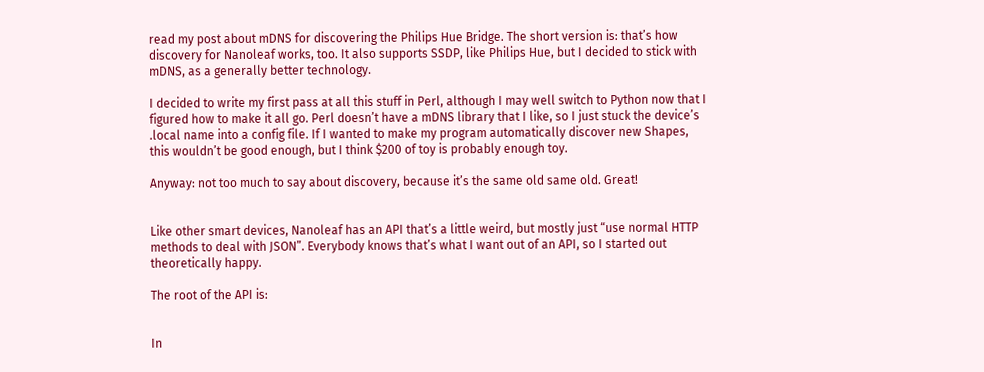read my post about mDNS for discovering the Philips Hue Bridge. The short version is: that’s how discovery for Nanoleaf works, too. It also supports SSDP, like Philips Hue, but I decided to stick with mDNS, as a generally better technology.

I decided to write my first pass at all this stuff in Perl, although I may well switch to Python now that I figured how to make it all go. Perl doesn’t have a mDNS library that I like, so I just stuck the device’s .local name into a config file. If I wanted to make my program automatically discover new Shapes, this wouldn’t be good enough, but I think $200 of toy is probably enough toy.

Anyway: not too much to say about discovery, because it’s the same old same old. Great!


Like other smart devices, Nanoleaf has an API that’s a little weird, but mostly just “use normal HTTP methods to deal with JSON”. Everybody knows that’s what I want out of an API, so I started out theoretically happy.

The root of the API is:


In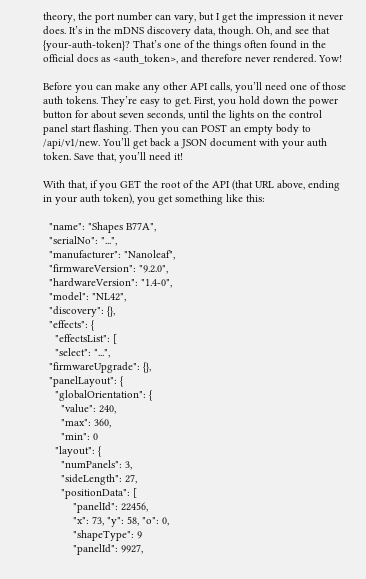theory, the port number can vary, but I get the impression it never does. It’s in the mDNS discovery data, though. Oh, and see that {your-auth-token}? That’s one of the things often found in the official docs as <auth_token>, and therefore never rendered. Yow!

Before you can make any other API calls, you’ll need one of those auth tokens. They’re easy to get. First, you hold down the power button for about seven seconds, until the lights on the control panel start flashing. Then you can POST an empty body to /api/v1/new. You’ll get back a JSON document with your auth token. Save that, you’ll need it!

With that, if you GET the root of the API (that URL above, ending in your auth token), you get something like this:

  "name": "Shapes B77A",
  "serialNo": "...",
  "manufacturer": "Nanoleaf",
  "firmwareVersion": "9.2.0",
  "hardwareVersion": "1.4-0",
  "model": "NL42",
  "discovery": {},
  "effects": {
    "effectsList": [
    "select": "...",
  "firmwareUpgrade": {},
  "panelLayout": {
    "globalOrientation": {
      "value": 240,
      "max": 360,
      "min": 0
    "layout": {
      "numPanels": 3,
      "sideLength": 27,
      "positionData": [
          "panelId": 22456,
          "x": 73, "y": 58, "o": 0,
          "shapeType": 9
          "panelId": 9927,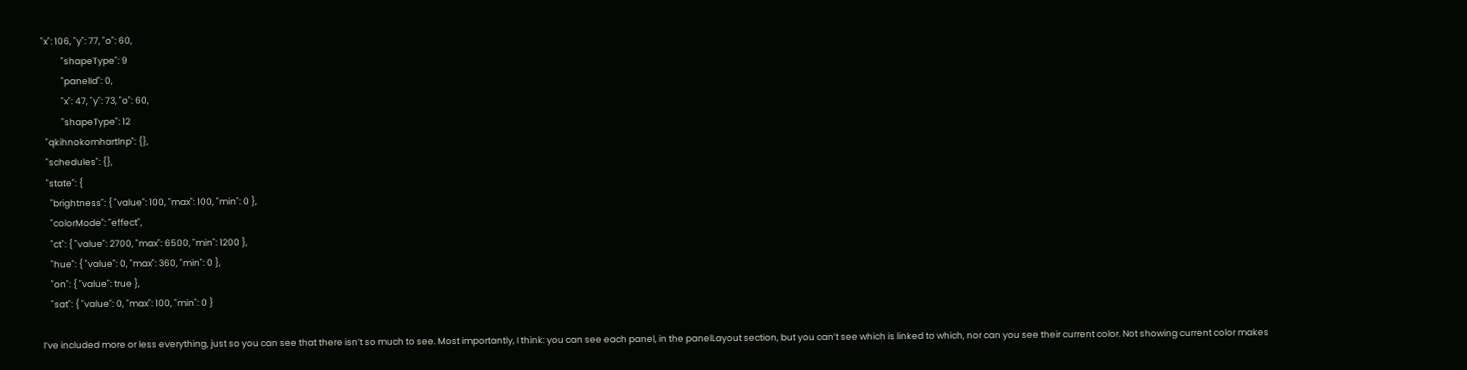"x": 106, "y": 77, "o": 60,
          "shapeType": 9
          "panelId": 0,
          "x": 47, "y": 73, "o": 60,
          "shapeType": 12
  "qkihnokomhartlnp": {},
  "schedules": {},
  "state": {
    "brightness": { "value": 100, "max": 100, "min": 0 },
    "colorMode": "effect",
    "ct": { "value": 2700, "max": 6500, "min": 1200 },
    "hue": { "value": 0, "max": 360, "min": 0 },
    "on": { "value": true },
    "sat": { "value": 0, "max": 100, "min": 0 }

I’ve included more or less everything, just so you can see that there isn’t so much to see. Most importantly, I think: you can see each panel, in the panelLayout section, but you can’t see which is linked to which, nor can you see their current color. Not showing current color makes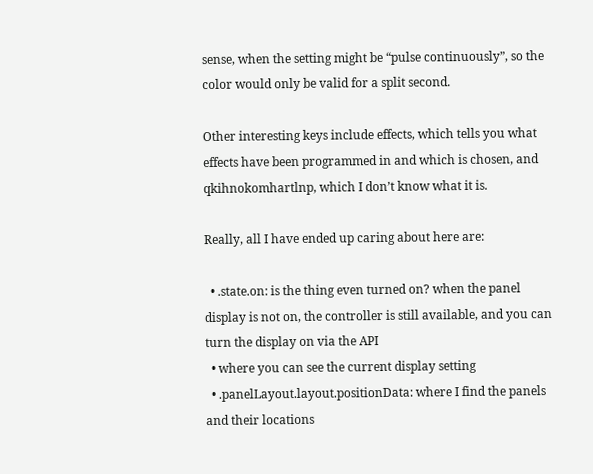sense, when the setting might be “pulse continuously”, so the color would only be valid for a split second.

Other interesting keys include effects, which tells you what effects have been programmed in and which is chosen, and qkihnokomhartlnp, which I don’t know what it is.

Really, all I have ended up caring about here are:

  • .state.on: is the thing even turned on? when the panel display is not on, the controller is still available, and you can turn the display on via the API
  • where you can see the current display setting
  • .panelLayout.layout.positionData: where I find the panels and their locations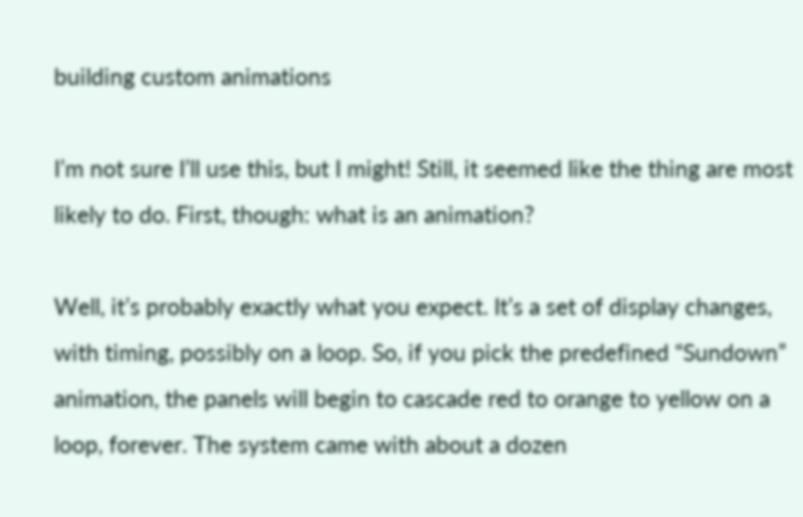building custom animations

I’m not sure I’ll use this, but I might! Still, it seemed like the thing are most likely to do. First, though: what is an animation?

Well, it’s probably exactly what you expect. It’s a set of display changes, with timing, possibly on a loop. So, if you pick the predefined “Sundown” animation, the panels will begin to cascade red to orange to yellow on a loop, forever. The system came with about a dozen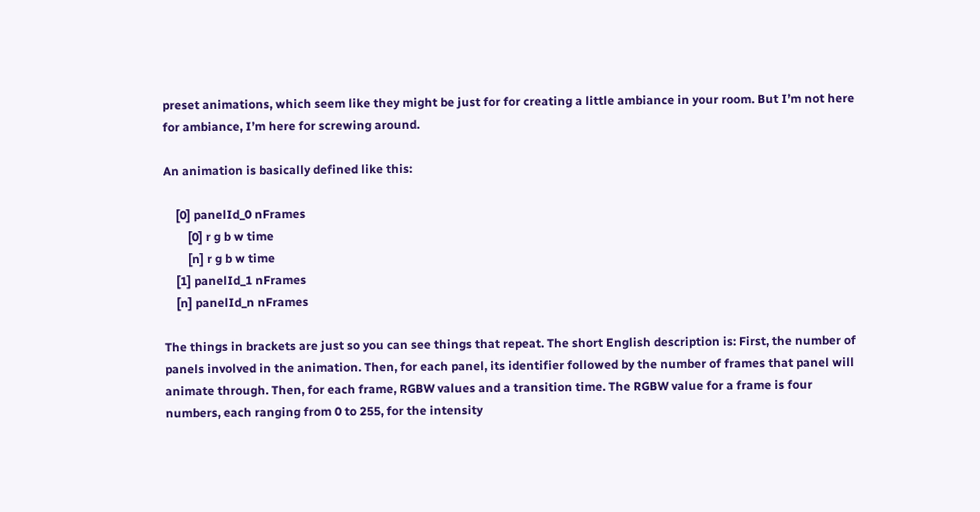preset animations, which seem like they might be just for for creating a little ambiance in your room. But I’m not here for ambiance, I’m here for screwing around.

An animation is basically defined like this:

    [0] panelId_0 nFrames
        [0] r g b w time
        [n] r g b w time
    [1] panelId_1 nFrames
    [n] panelId_n nFrames

The things in brackets are just so you can see things that repeat. The short English description is: First, the number of panels involved in the animation. Then, for each panel, its identifier followed by the number of frames that panel will animate through. Then, for each frame, RGBW values and a transition time. The RGBW value for a frame is four numbers, each ranging from 0 to 255, for the intensity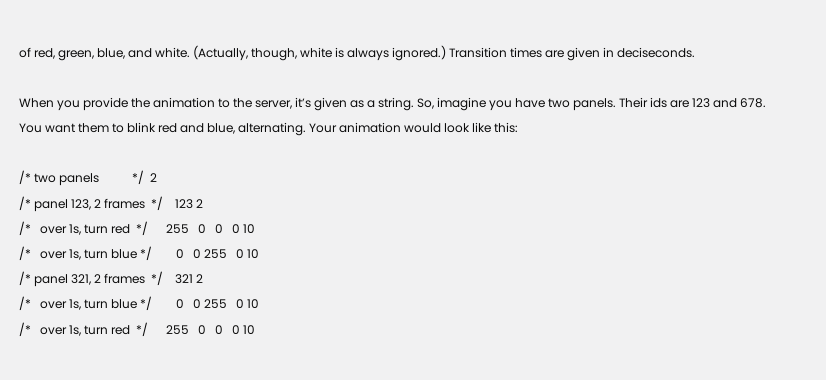of red, green, blue, and white. (Actually, though, white is always ignored.) Transition times are given in deciseconds.

When you provide the animation to the server, it’s given as a string. So, imagine you have two panels. Their ids are 123 and 678. You want them to blink red and blue, alternating. Your animation would look like this:

/* two panels           */  2
/* panel 123, 2 frames  */    123 2
/*   over 1s, turn red  */      255   0   0   0 10
/*   over 1s, turn blue */        0   0 255   0 10
/* panel 321, 2 frames  */    321 2
/*   over 1s, turn blue */        0   0 255   0 10
/*   over 1s, turn red  */      255   0   0   0 10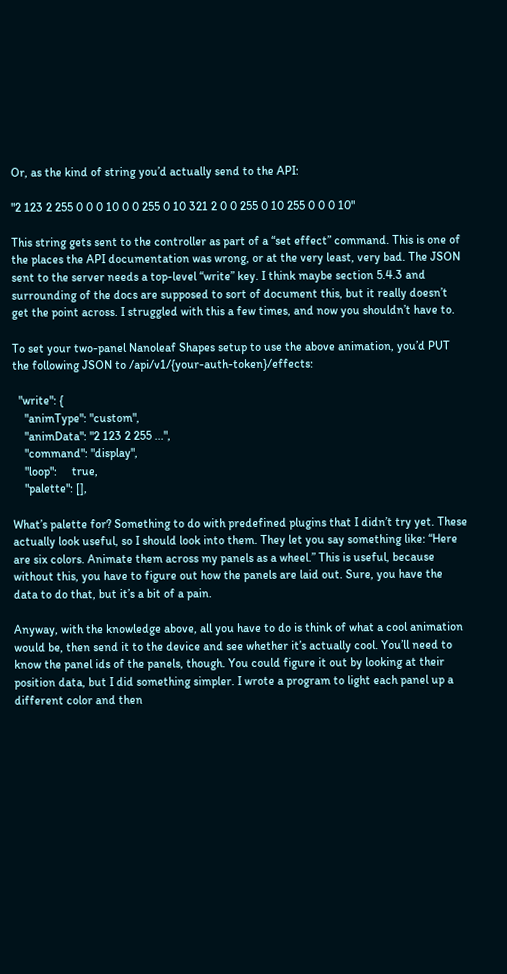Or, as the kind of string you’d actually send to the API:

"2 123 2 255 0 0 0 10 0 0 255 0 10 321 2 0 0 255 0 10 255 0 0 0 10"

This string gets sent to the controller as part of a “set effect” command. This is one of the places the API documentation was wrong, or at the very least, very bad. The JSON sent to the server needs a top-level “write” key. I think maybe section 5.4.3 and surrounding of the docs are supposed to sort of document this, but it really doesn’t get the point across. I struggled with this a few times, and now you shouldn’t have to.

To set your two-panel Nanoleaf Shapes setup to use the above animation, you’d PUT the following JSON to /api/v1/{your-auth-token}/effects:

  "write": {
    "animType": "custom",
    "animData": "2 123 2 255 ...",
    "command": "display",
    "loop":     true,
    "palette": [],

What’s palette for? Something to do with predefined plugins that I didn’t try yet. These actually look useful, so I should look into them. They let you say something like: “Here are six colors. Animate them across my panels as a wheel.” This is useful, because without this, you have to figure out how the panels are laid out. Sure, you have the data to do that, but it’s a bit of a pain.

Anyway, with the knowledge above, all you have to do is think of what a cool animation would be, then send it to the device and see whether it’s actually cool. You’ll need to know the panel ids of the panels, though. You could figure it out by looking at their position data, but I did something simpler. I wrote a program to light each panel up a different color and then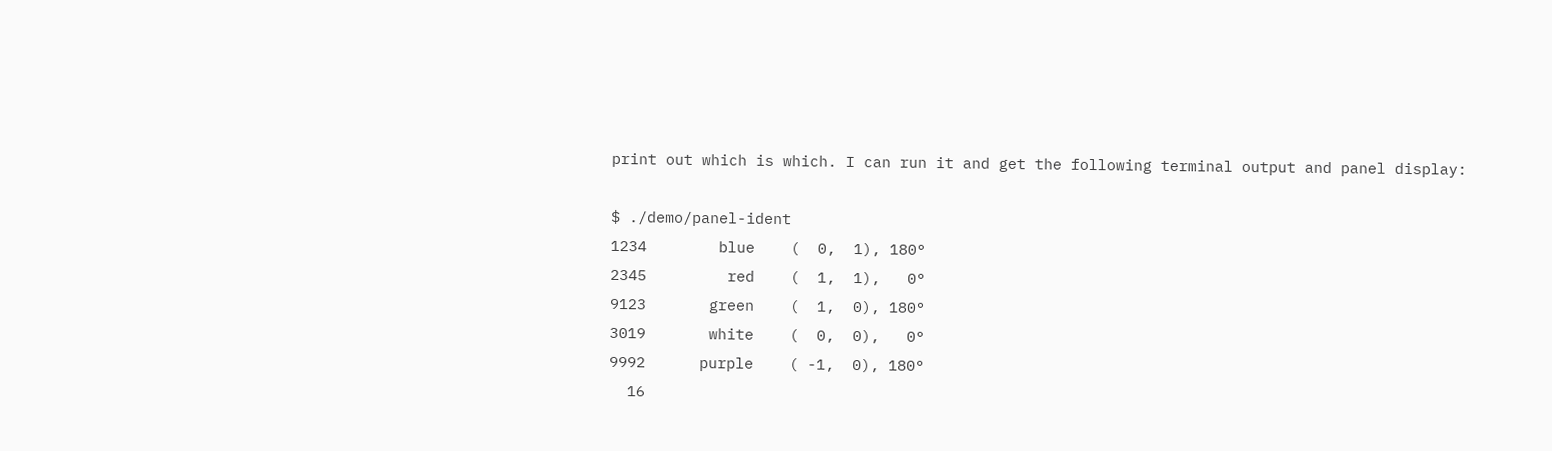print out which is which. I can run it and get the following terminal output and panel display:

$ ./demo/panel-ident
1234        blue    (  0,  1), 180°
2345         red    (  1,  1),   0°
9123       green    (  1,  0), 180°
3019       white    (  0,  0),   0°
9992      purple    ( -1,  0), 180°
  16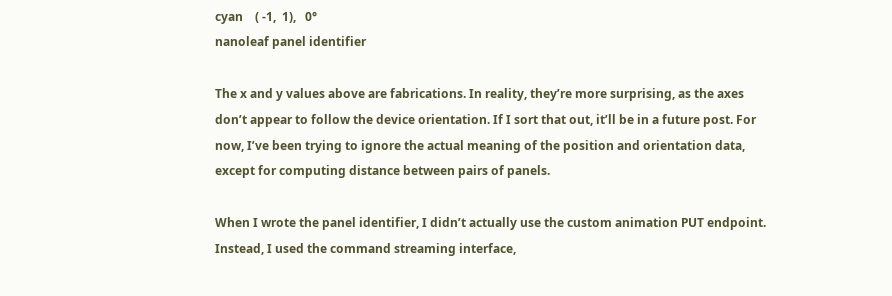cyan    ( -1,  1),   0°
nanoleaf panel identifier

The x and y values above are fabrications. In reality, they’re more surprising, as the axes don’t appear to follow the device orientation. If I sort that out, it’ll be in a future post. For now, I’ve been trying to ignore the actual meaning of the position and orientation data, except for computing distance between pairs of panels.

When I wrote the panel identifier, I didn’t actually use the custom animation PUT endpoint. Instead, I used the command streaming interface,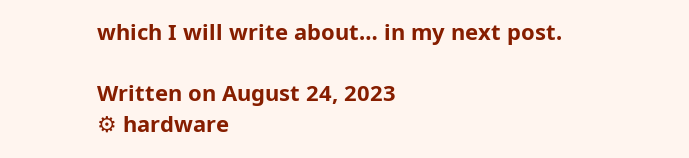which I will write about… in my next post.

Written on August 24, 2023
⚙ hardware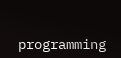programming